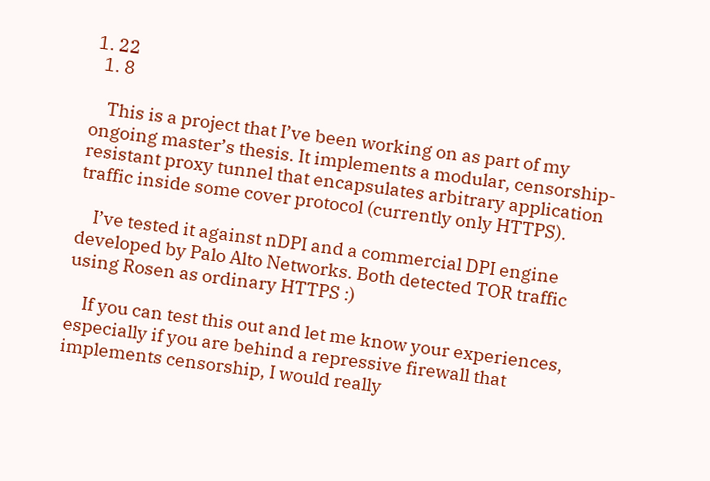1. 22
  1. 8

    This is a project that I’ve been working on as part of my ongoing master’s thesis. It implements a modular, censorship-resistant proxy tunnel that encapsulates arbitrary application traffic inside some cover protocol (currently only HTTPS).

    I’ve tested it against nDPI and a commercial DPI engine developed by Palo Alto Networks. Both detected TOR traffic using Rosen as ordinary HTTPS :)

    If you can test this out and let me know your experiences, especially if you are behind a repressive firewall that implements censorship, I would really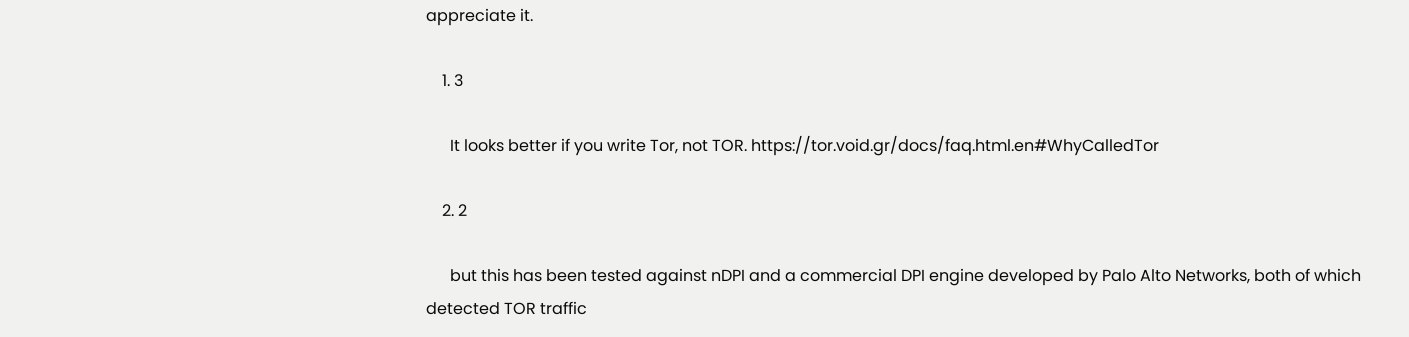appreciate it.

    1. 3

      It looks better if you write Tor, not TOR. https://tor.void.gr/docs/faq.html.en#WhyCalledTor

    2. 2

      but this has been tested against nDPI and a commercial DPI engine developed by Palo Alto Networks, both of which detected TOR traffic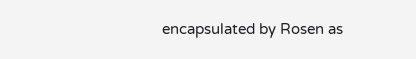encapsulated by Rosen as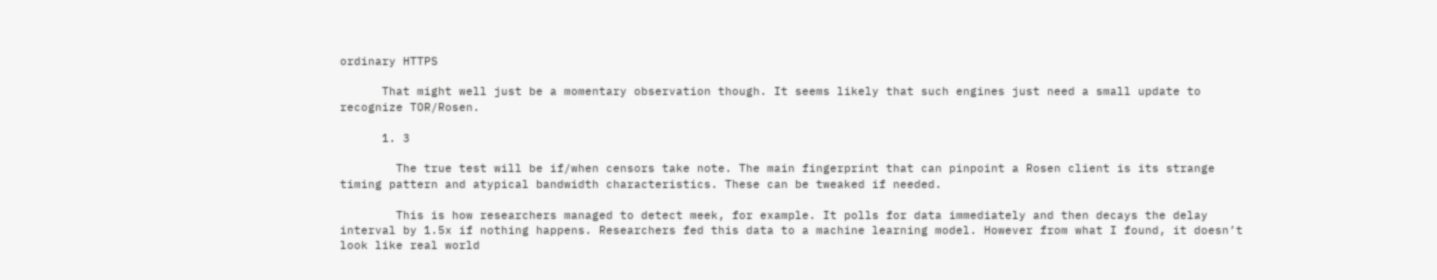ordinary HTTPS

      That might well just be a momentary observation though. It seems likely that such engines just need a small update to recognize TOR/Rosen.

      1. 3

        The true test will be if/when censors take note. The main fingerprint that can pinpoint a Rosen client is its strange timing pattern and atypical bandwidth characteristics. These can be tweaked if needed.

        This is how researchers managed to detect meek, for example. It polls for data immediately and then decays the delay interval by 1.5x if nothing happens. Researchers fed this data to a machine learning model. However from what I found, it doesn’t look like real world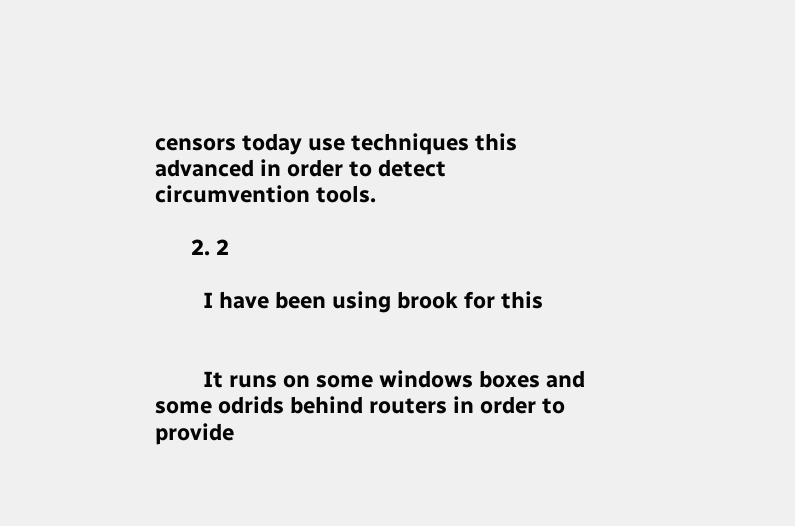censors today use techniques this advanced in order to detect circumvention tools.

      2. 2

        I have been using brook for this


        It runs on some windows boxes and some odrids behind routers in order to provide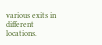various exits in different locations.